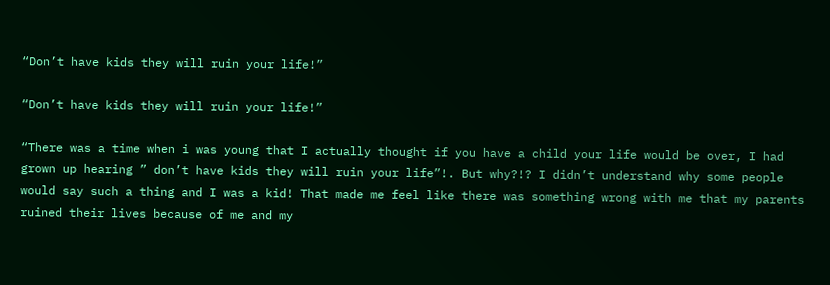“Don’t have kids they will ruin your life!”

“Don’t have kids they will ruin your life!”

“There was a time when i was young that I actually thought if you have a child your life would be over, I had grown up hearing ” don’t have kids they will ruin your life”!. But why?!? I didn’t understand why some people would say such a thing and I was a kid! That made me feel like there was something wrong with me that my parents ruined their lives because of me and my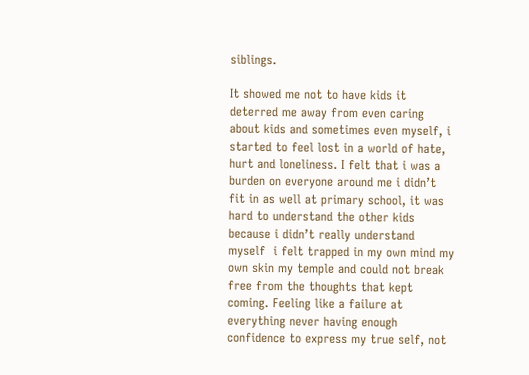siblings.

It showed me not to have kids it deterred me away from even caring about kids and sometimes even myself, i started to feel lost in a world of hate, hurt and loneliness. I felt that i was a burden on everyone around me i didn’t fit in as well at primary school, it was hard to understand the other kids because i didn’t really understand myself  i felt trapped in my own mind my own skin my temple and could not break free from the thoughts that kept coming. Feeling like a failure at everything never having enough confidence to express my true self, not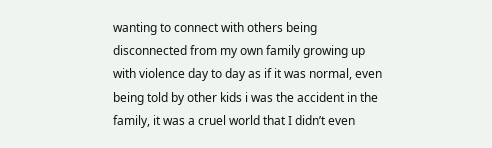wanting to connect with others being disconnected from my own family growing up with violence day to day as if it was normal, even being told by other kids i was the accident in the family, it was a cruel world that I didn’t even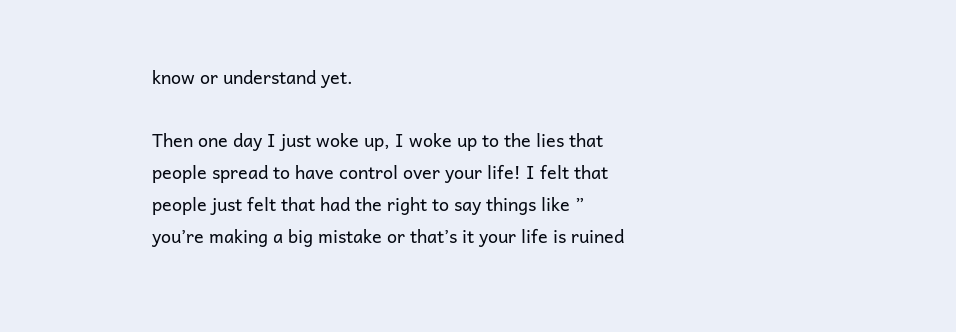know or understand yet.

Then one day I just woke up, I woke up to the lies that people spread to have control over your life! I felt that people just felt that had the right to say things like ” you’re making a big mistake or that’s it your life is ruined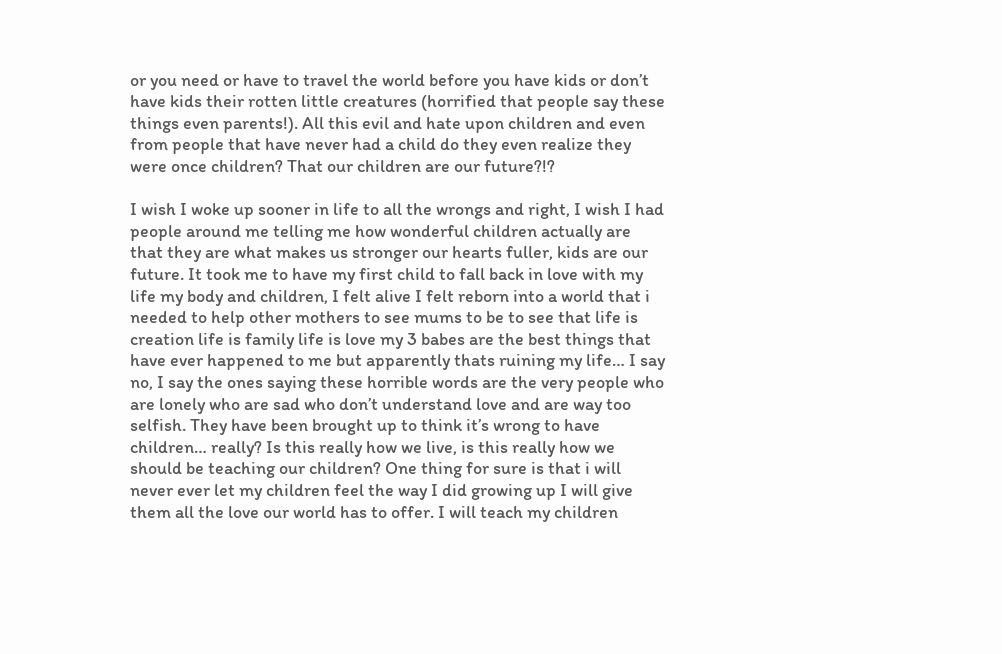or you need or have to travel the world before you have kids or don’t have kids their rotten little creatures (horrified that people say these things even parents!). All this evil and hate upon children and even from people that have never had a child do they even realize they were once children? That our children are our future?!?

I wish I woke up sooner in life to all the wrongs and right, I wish I had people around me telling me how wonderful children actually are that they are what makes us stronger our hearts fuller, kids are our future. It took me to have my first child to fall back in love with my life my body and children, I felt alive I felt reborn into a world that i needed to help other mothers to see mums to be to see that life is creation life is family life is love my 3 babes are the best things that have ever happened to me but apparently thats ruining my life… I say no, I say the ones saying these horrible words are the very people who are lonely who are sad who don’t understand love and are way too selfish. They have been brought up to think it’s wrong to have children… really? Is this really how we live, is this really how we should be teaching our children? One thing for sure is that i will never ever let my children feel the way I did growing up I will give them all the love our world has to offer. I will teach my children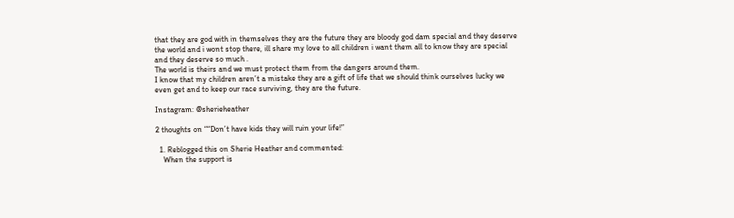that they are god with in themselves they are the future they are bloody god dam special and they deserve the world and i wont stop there, ill share my love to all children i want them all to know they are special and they deserve so much .
The world is theirs and we must protect them from the dangers around them.
I know that my children aren’t a mistake they are a gift of life that we should think ourselves lucky we even get and to keep our race surviving, they are the future.

Instagram: @sherieheather

2 thoughts on ““Don’t have kids they will ruin your life!”

  1. Reblogged this on Sherie Heather and commented:
    When the support is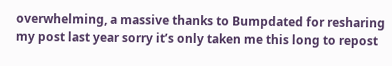overwhelming, a massive thanks to Bumpdated for resharing my post last year sorry it’s only taken me this long to repost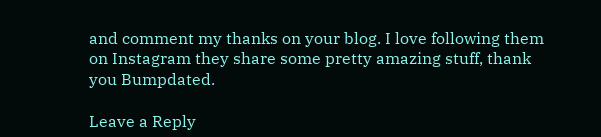and comment my thanks on your blog. I love following them on Instagram they share some pretty amazing stuff, thank you Bumpdated.

Leave a Reply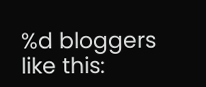%d bloggers like this: